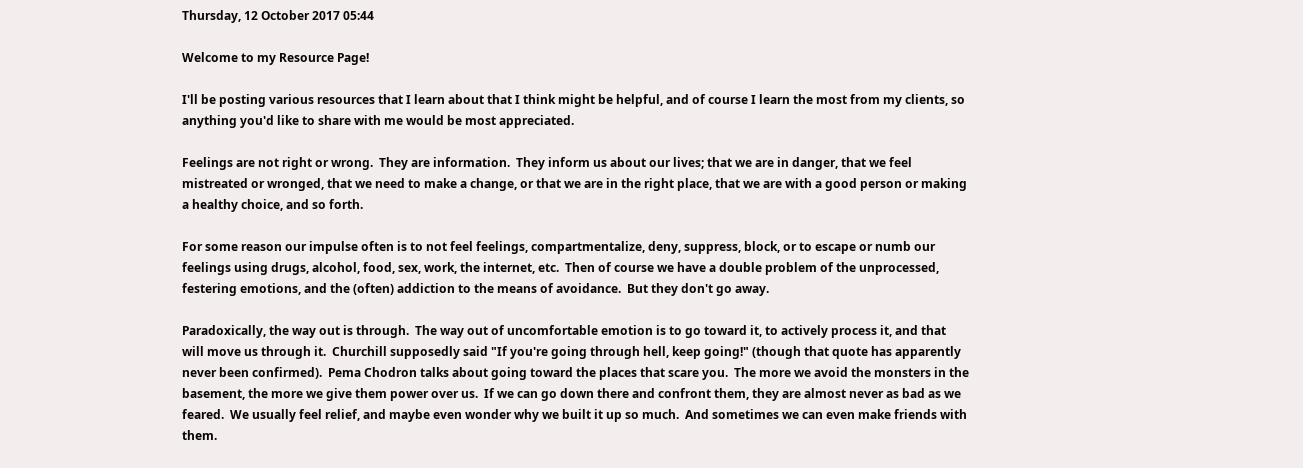Thursday, 12 October 2017 05:44

Welcome to my Resource Page!

I'll be posting various resources that I learn about that I think might be helpful, and of course I learn the most from my clients, so anything you'd like to share with me would be most appreciated.

Feelings are not right or wrong.  They are information.  They inform us about our lives; that we are in danger, that we feel mistreated or wronged, that we need to make a change, or that we are in the right place, that we are with a good person or making a healthy choice, and so forth.

For some reason our impulse often is to not feel feelings, compartmentalize, deny, suppress, block, or to escape or numb our feelings using drugs, alcohol, food, sex, work, the internet, etc.  Then of course we have a double problem of the unprocessed, festering emotions, and the (often) addiction to the means of avoidance.  But they don't go away.

Paradoxically, the way out is through.  The way out of uncomfortable emotion is to go toward it, to actively process it, and that will move us through it.  Churchill supposedly said "If you're going through hell, keep going!" (though that quote has apparently never been confirmed).  Pema Chodron talks about going toward the places that scare you.  The more we avoid the monsters in the basement, the more we give them power over us.  If we can go down there and confront them, they are almost never as bad as we feared.  We usually feel relief, and maybe even wonder why we built it up so much.  And sometimes we can even make friends with them.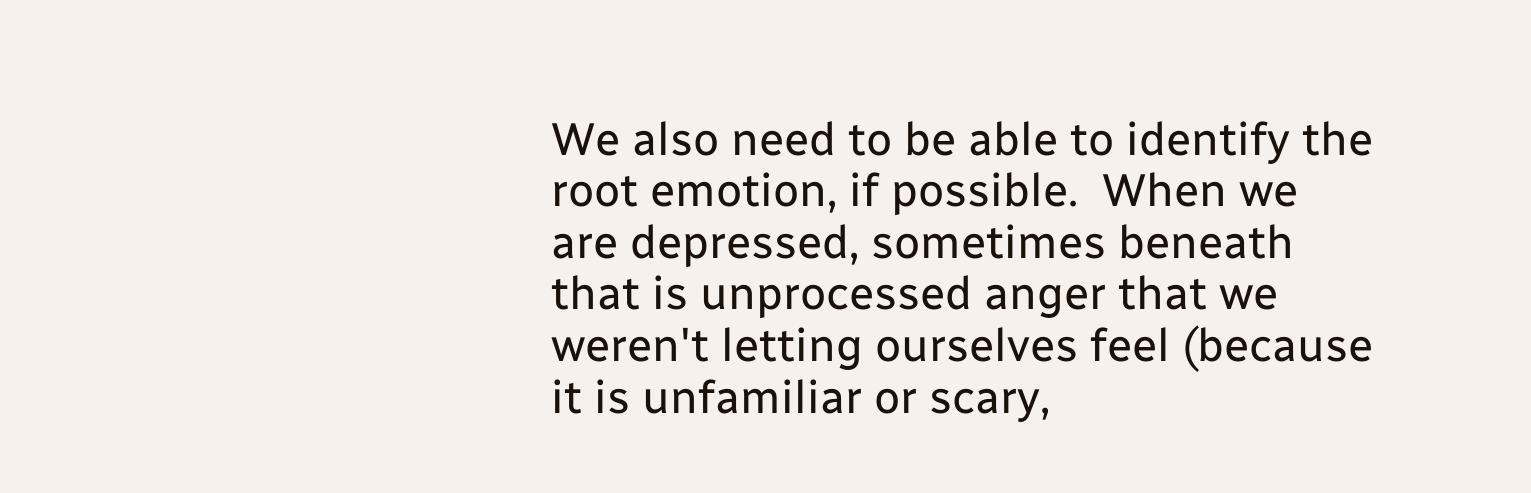We also need to be able to identify the root emotion, if possible.  When we are depressed, sometimes beneath that is unprocessed anger that we weren't letting ourselves feel (because it is unfamiliar or scary,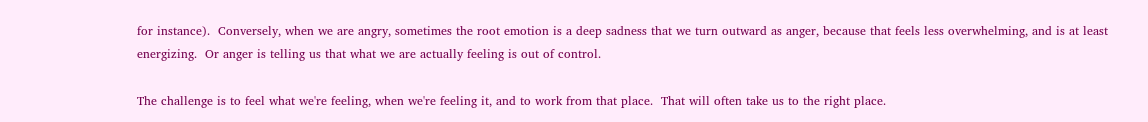for instance).  Conversely, when we are angry, sometimes the root emotion is a deep sadness that we turn outward as anger, because that feels less overwhelming, and is at least energizing.  Or anger is telling us that what we are actually feeling is out of control.

The challenge is to feel what we're feeling, when we're feeling it, and to work from that place.  That will often take us to the right place.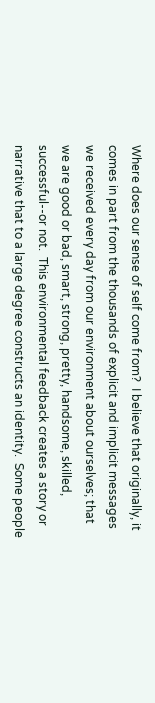Where does our sense of self come from?  I believe that originally, it comes in part from the thousands of explicit and implicit messages we received every day from our environment about ourselves; that we are good or bad, smart, strong, pretty, handsome, skilled, successful--or not.  This environmental feedback creates a story or narrative that to a large degree constructs an identity.  Some people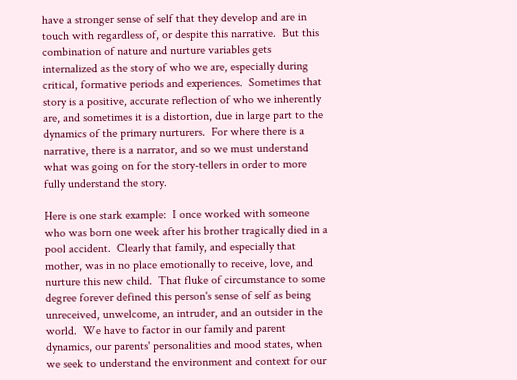have a stronger sense of self that they develop and are in touch with regardless of, or despite this narrative.  But this combination of nature and nurture variables gets internalized as the story of who we are, especially during critical, formative periods and experiences.  Sometimes that story is a positive, accurate reflection of who we inherently are, and sometimes it is a distortion, due in large part to the dynamics of the primary nurturers.  For where there is a narrative, there is a narrator, and so we must understand what was going on for the story-tellers in order to more fully understand the story.

Here is one stark example:  I once worked with someone who was born one week after his brother tragically died in a pool accident.  Clearly that family, and especially that mother, was in no place emotionally to receive, love, and nurture this new child.  That fluke of circumstance to some degree forever defined this person's sense of self as being unreceived, unwelcome, an intruder, and an outsider in the world.  We have to factor in our family and parent dynamics, our parents' personalities and mood states, when we seek to understand the environment and context for our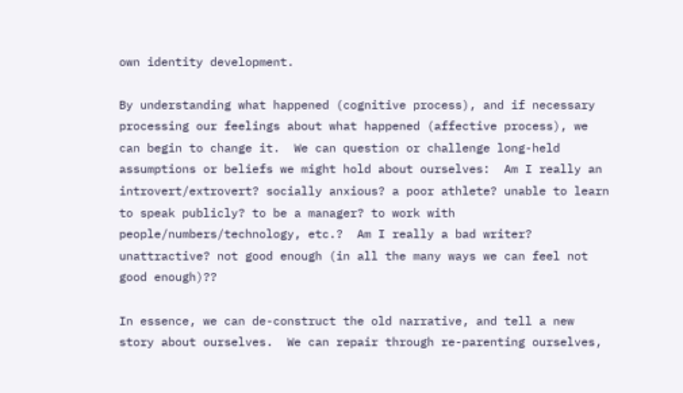own identity development.

By understanding what happened (cognitive process), and if necessary processing our feelings about what happened (affective process), we can begin to change it.  We can question or challenge long-held assumptions or beliefs we might hold about ourselves:  Am I really an introvert/extrovert? socially anxious? a poor athlete? unable to learn to speak publicly? to be a manager? to work with people/numbers/technology, etc.?  Am I really a bad writer? unattractive? not good enough (in all the many ways we can feel not good enough)??

In essence, we can de-construct the old narrative, and tell a new story about ourselves.  We can repair through re-parenting ourselves,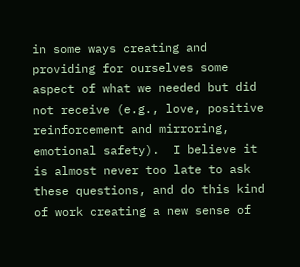in some ways creating and providing for ourselves some aspect of what we needed but did not receive (e.g., love, positive reinforcement and mirroring, emotional safety).  I believe it is almost never too late to ask these questions, and do this kind of work creating a new sense of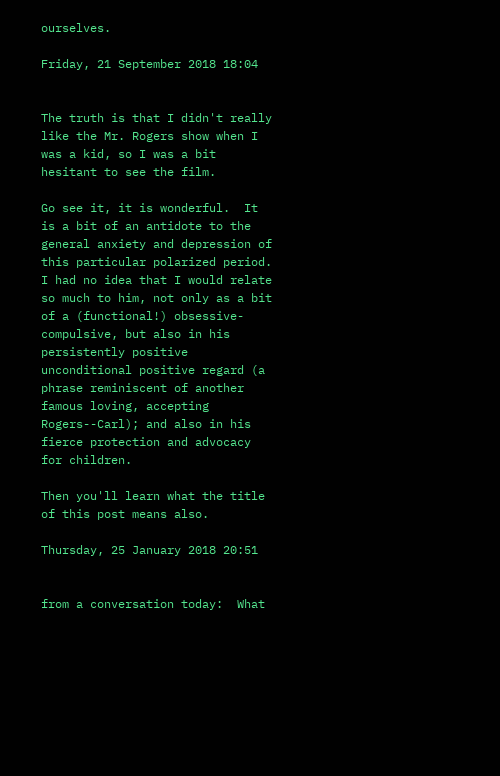ourselves.

Friday, 21 September 2018 18:04


The truth is that I didn't really like the Mr. Rogers show when I was a kid, so I was a bit hesitant to see the film.

Go see it, it is wonderful.  It is a bit of an antidote to the general anxiety and depression of this particular polarized period.  I had no idea that I would relate so much to him, not only as a bit of a (functional!) obsessive-compulsive, but also in his persistently positive unconditional positive regard (a phrase reminiscent of another famous loving, accepting Rogers--Carl); and also in his fierce protection and advocacy for children.

Then you'll learn what the title of this post means also.

Thursday, 25 January 2018 20:51


from a conversation today:  What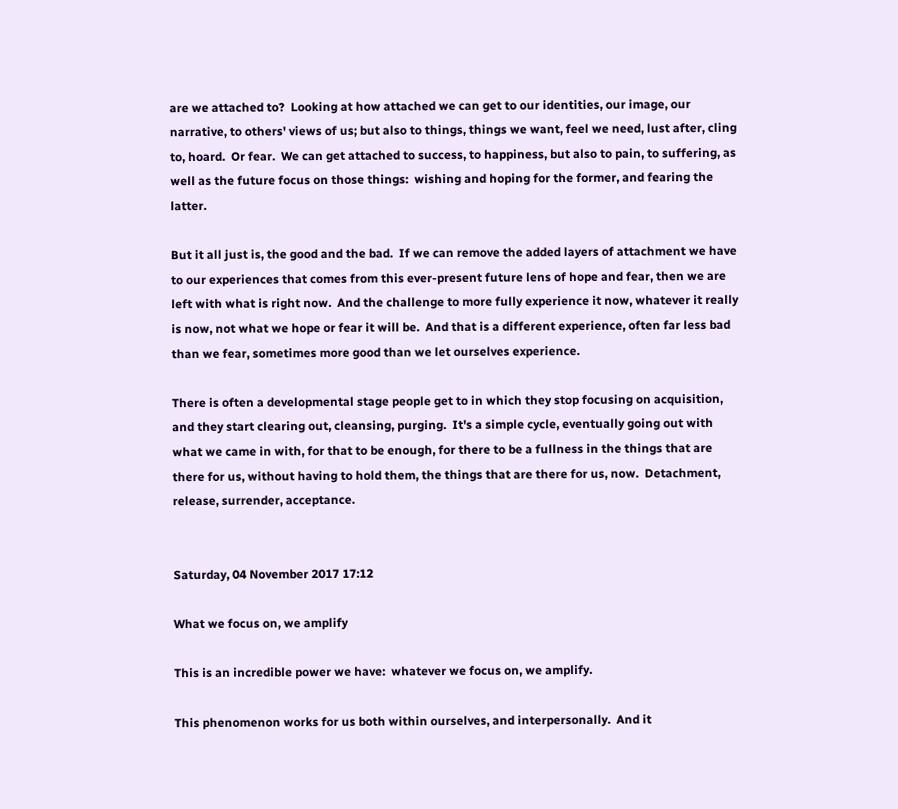are we attached to?  Looking at how attached we can get to our identities, our image, our narrative, to others' views of us; but also to things, things we want, feel we need, lust after, cling to, hoard.  Or fear.  We can get attached to success, to happiness, but also to pain, to suffering, as well as the future focus on those things:  wishing and hoping for the former, and fearing the latter.

But it all just is, the good and the bad.  If we can remove the added layers of attachment we have to our experiences that comes from this ever-present future lens of hope and fear, then we are left with what is right now.  And the challenge to more fully experience it now, whatever it really is now, not what we hope or fear it will be.  And that is a different experience, often far less bad than we fear, sometimes more good than we let ourselves experience.

There is often a developmental stage people get to in which they stop focusing on acquisition, and they start clearing out, cleansing, purging.  It's a simple cycle, eventually going out with what we came in with, for that to be enough, for there to be a fullness in the things that are there for us, without having to hold them, the things that are there for us, now.  Detachment, release, surrender, acceptance.


Saturday, 04 November 2017 17:12

What we focus on, we amplify

This is an incredible power we have:  whatever we focus on, we amplify.

This phenomenon works for us both within ourselves, and interpersonally.  And it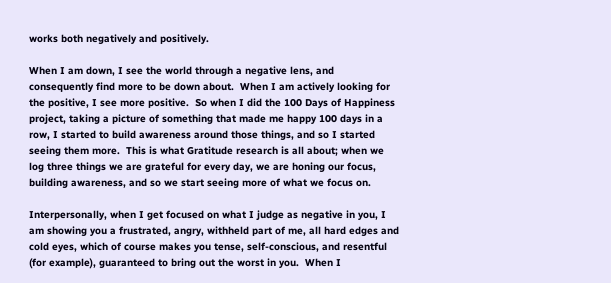works both negatively and positively.

When I am down, I see the world through a negative lens, and consequently find more to be down about.  When I am actively looking for the positive, I see more positive.  So when I did the 100 Days of Happiness project, taking a picture of something that made me happy 100 days in a row, I started to build awareness around those things, and so I started seeing them more.  This is what Gratitude research is all about; when we log three things we are grateful for every day, we are honing our focus, building awareness, and so we start seeing more of what we focus on.

Interpersonally, when I get focused on what I judge as negative in you, I am showing you a frustrated, angry, withheld part of me, all hard edges and cold eyes, which of course makes you tense, self-conscious, and resentful (for example), guaranteed to bring out the worst in you.  When I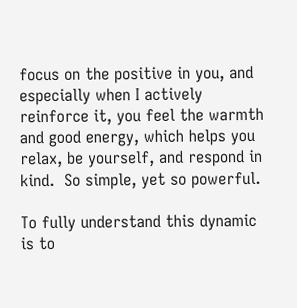focus on the positive in you, and especially when I actively reinforce it, you feel the warmth and good energy, which helps you relax, be yourself, and respond in kind.  So simple, yet so powerful.

To fully understand this dynamic is to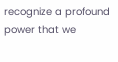recognize a profound power that we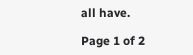all have.

Page 1 of 2